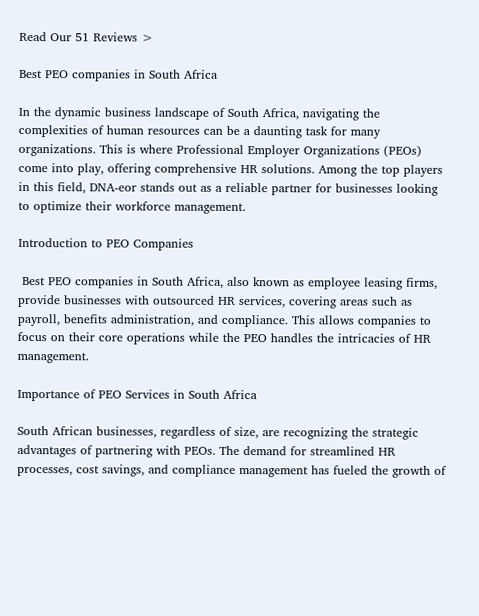Read Our 51 Reviews >

Best PEO companies in South Africa

In the dynamic business landscape of South Africa, navigating the complexities of human resources can be a daunting task for many organizations. This is where Professional Employer Organizations (PEOs) come into play, offering comprehensive HR solutions. Among the top players in this field, DNA-eor stands out as a reliable partner for businesses looking to optimize their workforce management.

Introduction to PEO Companies

 Best PEO companies in South Africa, also known as employee leasing firms, provide businesses with outsourced HR services, covering areas such as payroll, benefits administration, and compliance. This allows companies to focus on their core operations while the PEO handles the intricacies of HR management.

Importance of PEO Services in South Africa

South African businesses, regardless of size, are recognizing the strategic advantages of partnering with PEOs. The demand for streamlined HR processes, cost savings, and compliance management has fueled the growth of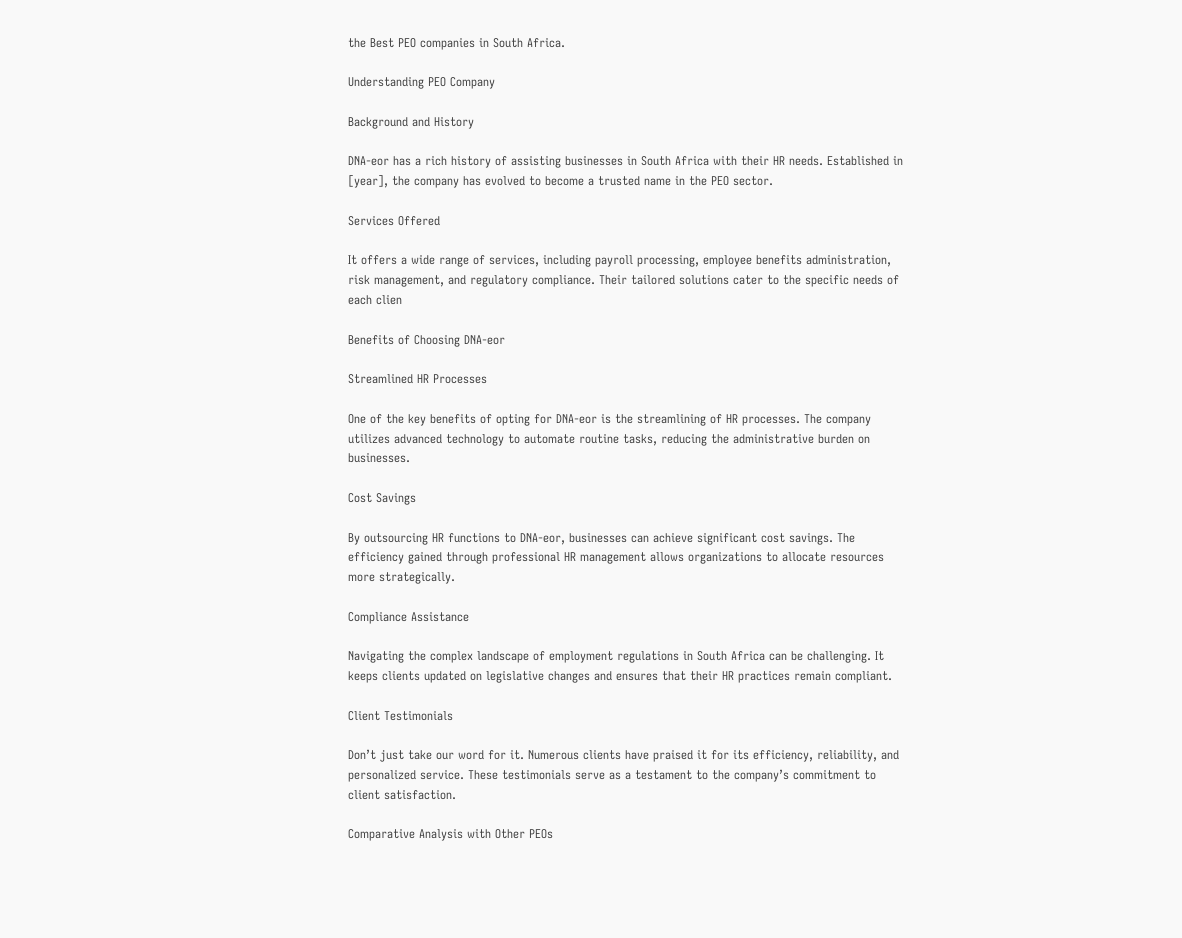the Best PEO companies in South Africa.

Understanding PEO Company

Background and History

DNA-eor has a rich history of assisting businesses in South Africa with their HR needs. Established in [year], the company has evolved to become a trusted name in the PEO sector.

Services Offered

It offers a wide range of services, including payroll processing, employee benefits administration, risk management, and regulatory compliance. Their tailored solutions cater to the specific needs of each clien

Benefits of Choosing DNA-eor

Streamlined HR Processes

One of the key benefits of opting for DNA-eor is the streamlining of HR processes. The company utilizes advanced technology to automate routine tasks, reducing the administrative burden on businesses.

Cost Savings

By outsourcing HR functions to DNA-eor, businesses can achieve significant cost savings. The efficiency gained through professional HR management allows organizations to allocate resources more strategically.

Compliance Assistance

Navigating the complex landscape of employment regulations in South Africa can be challenging. It keeps clients updated on legislative changes and ensures that their HR practices remain compliant.

Client Testimonials

Don’t just take our word for it. Numerous clients have praised it for its efficiency, reliability, and personalized service. These testimonials serve as a testament to the company’s commitment to client satisfaction.

Comparative Analysis with Other PEOs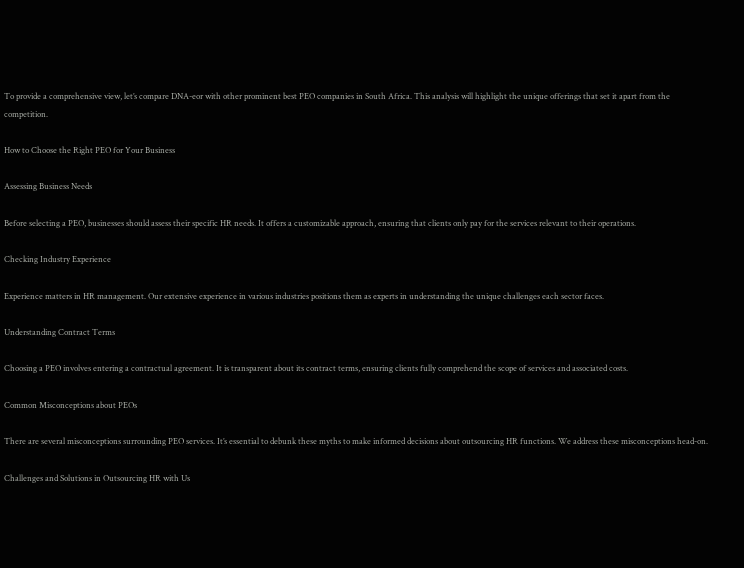To provide a comprehensive view, let’s compare DNA-eor with other prominent best PEO companies in South Africa. This analysis will highlight the unique offerings that set it apart from the competition.

How to Choose the Right PEO for Your Business

Assessing Business Needs

Before selecting a PEO, businesses should assess their specific HR needs. It offers a customizable approach, ensuring that clients only pay for the services relevant to their operations.

Checking Industry Experience

Experience matters in HR management. Our extensive experience in various industries positions them as experts in understanding the unique challenges each sector faces.

Understanding Contract Terms

Choosing a PEO involves entering a contractual agreement. It is transparent about its contract terms, ensuring clients fully comprehend the scope of services and associated costs.

Common Misconceptions about PEOs

There are several misconceptions surrounding PEO services. It’s essential to debunk these myths to make informed decisions about outsourcing HR functions. We address these misconceptions head-on.

Challenges and Solutions in Outsourcing HR with Us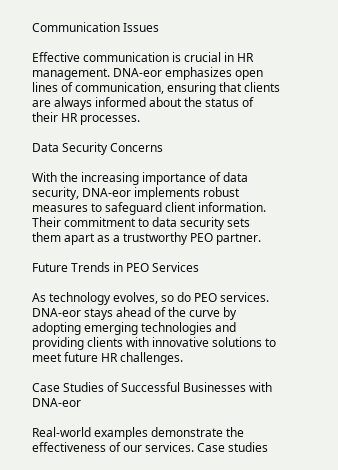Communication Issues

Effective communication is crucial in HR management. DNA-eor emphasizes open lines of communication, ensuring that clients are always informed about the status of their HR processes.

Data Security Concerns

With the increasing importance of data security, DNA-eor implements robust measures to safeguard client information. Their commitment to data security sets them apart as a trustworthy PEO partner.

Future Trends in PEO Services

As technology evolves, so do PEO services. DNA-eor stays ahead of the curve by adopting emerging technologies and providing clients with innovative solutions to meet future HR challenges.

Case Studies of Successful Businesses with DNA-eor

Real-world examples demonstrate the effectiveness of our services. Case studies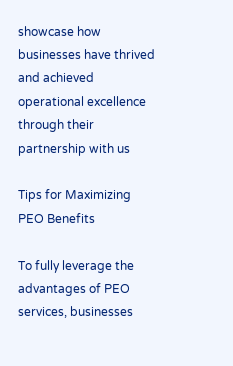showcase how businesses have thrived and achieved operational excellence through their partnership with us

Tips for Maximizing PEO Benefits

To fully leverage the advantages of PEO services, businesses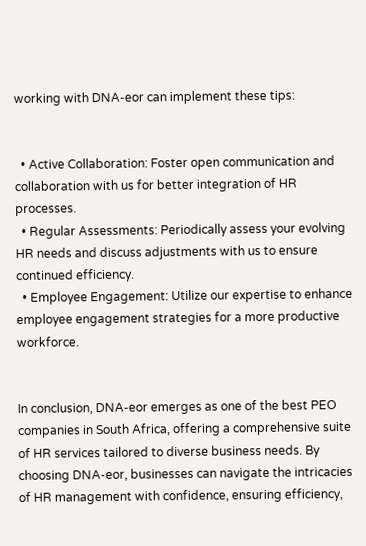working with DNA-eor can implement these tips:


  • Active Collaboration: Foster open communication and collaboration with us for better integration of HR processes.
  • Regular Assessments: Periodically assess your evolving HR needs and discuss adjustments with us to ensure continued efficiency.
  • Employee Engagement: Utilize our expertise to enhance employee engagement strategies for a more productive workforce.


In conclusion, DNA-eor emerges as one of the best PEO companies in South Africa, offering a comprehensive suite of HR services tailored to diverse business needs. By choosing DNA-eor, businesses can navigate the intricacies of HR management with confidence, ensuring efficiency,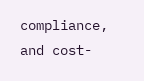compliance, and cost-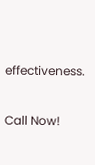effectiveness.


Call Now!